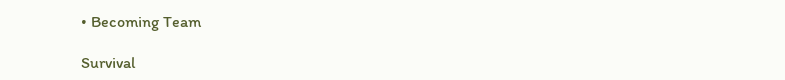• Becoming Team

Survival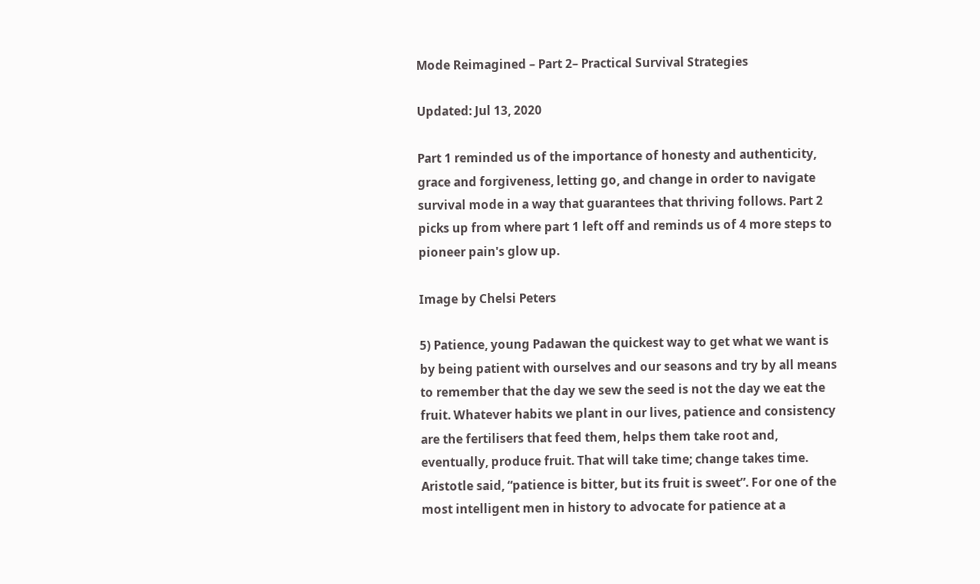Mode Reimagined – Part 2– Practical Survival Strategies

Updated: Jul 13, 2020

Part 1 reminded us of the importance of honesty and authenticity, grace and forgiveness, letting go, and change in order to navigate survival mode in a way that guarantees that thriving follows. Part 2 picks up from where part 1 left off and reminds us of 4 more steps to pioneer pain's glow up.

Image by Chelsi Peters

5) Patience, young Padawan the quickest way to get what we want is by being patient with ourselves and our seasons and try by all means to remember that the day we sew the seed is not the day we eat the fruit. Whatever habits we plant in our lives, patience and consistency are the fertilisers that feed them, helps them take root and, eventually, produce fruit. That will take time; change takes time. Aristotle said, “patience is bitter, but its fruit is sweet”. For one of the most intelligent men in history to advocate for patience at a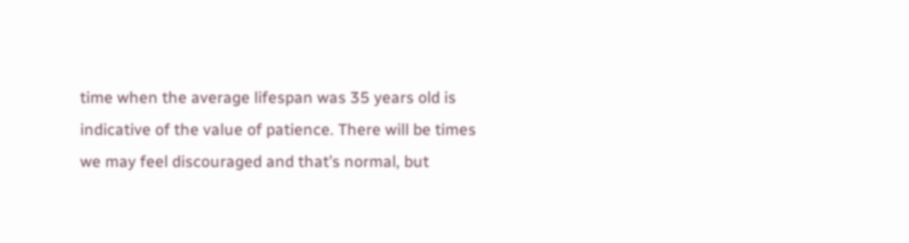time when the average lifespan was 35 years old is indicative of the value of patience. There will be times we may feel discouraged and that’s normal, but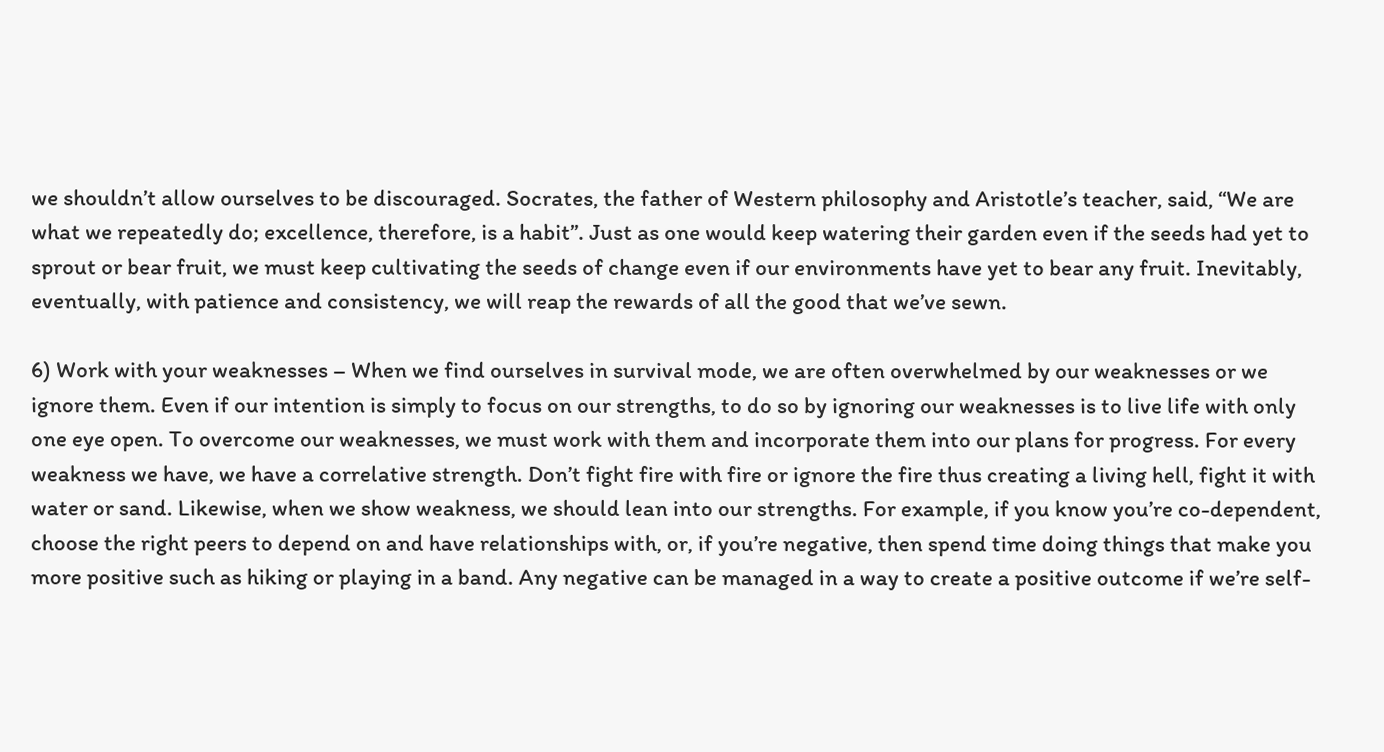we shouldn’t allow ourselves to be discouraged. Socrates, the father of Western philosophy and Aristotle’s teacher, said, “We are what we repeatedly do; excellence, therefore, is a habit”. Just as one would keep watering their garden even if the seeds had yet to sprout or bear fruit, we must keep cultivating the seeds of change even if our environments have yet to bear any fruit. Inevitably, eventually, with patience and consistency, we will reap the rewards of all the good that we’ve sewn.

6) Work with your weaknesses – When we find ourselves in survival mode, we are often overwhelmed by our weaknesses or we ignore them. Even if our intention is simply to focus on our strengths, to do so by ignoring our weaknesses is to live life with only one eye open. To overcome our weaknesses, we must work with them and incorporate them into our plans for progress. For every weakness we have, we have a correlative strength. Don’t fight fire with fire or ignore the fire thus creating a living hell, fight it with water or sand. Likewise, when we show weakness, we should lean into our strengths. For example, if you know you’re co-dependent, choose the right peers to depend on and have relationships with, or, if you’re negative, then spend time doing things that make you more positive such as hiking or playing in a band. Any negative can be managed in a way to create a positive outcome if we’re self-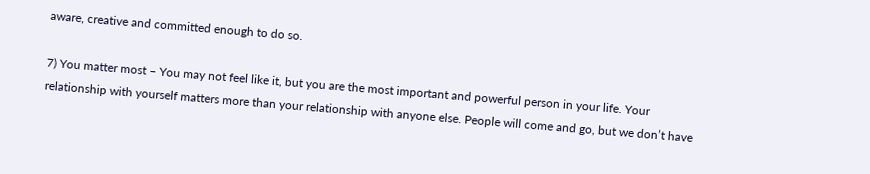aware, creative and committed enough to do so.

7) You matter most – You may not feel like it, but you are the most important and powerful person in your life. Your relationship with yourself matters more than your relationship with anyone else. People will come and go, but we don’t have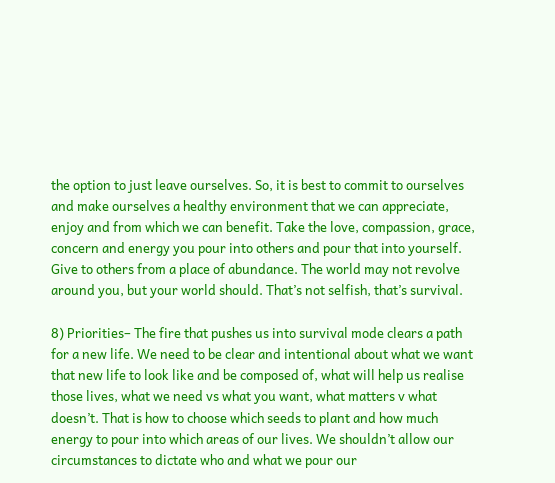the option to just leave ourselves. So, it is best to commit to ourselves and make ourselves a healthy environment that we can appreciate, enjoy and from which we can benefit. Take the love, compassion, grace, concern and energy you pour into others and pour that into yourself. Give to others from a place of abundance. The world may not revolve around you, but your world should. That’s not selfish, that’s survival.

8) Priorities– The fire that pushes us into survival mode clears a path for a new life. We need to be clear and intentional about what we want that new life to look like and be composed of, what will help us realise those lives, what we need vs what you want, what matters v what doesn’t. That is how to choose which seeds to plant and how much energy to pour into which areas of our lives. We shouldn’t allow our circumstances to dictate who and what we pour our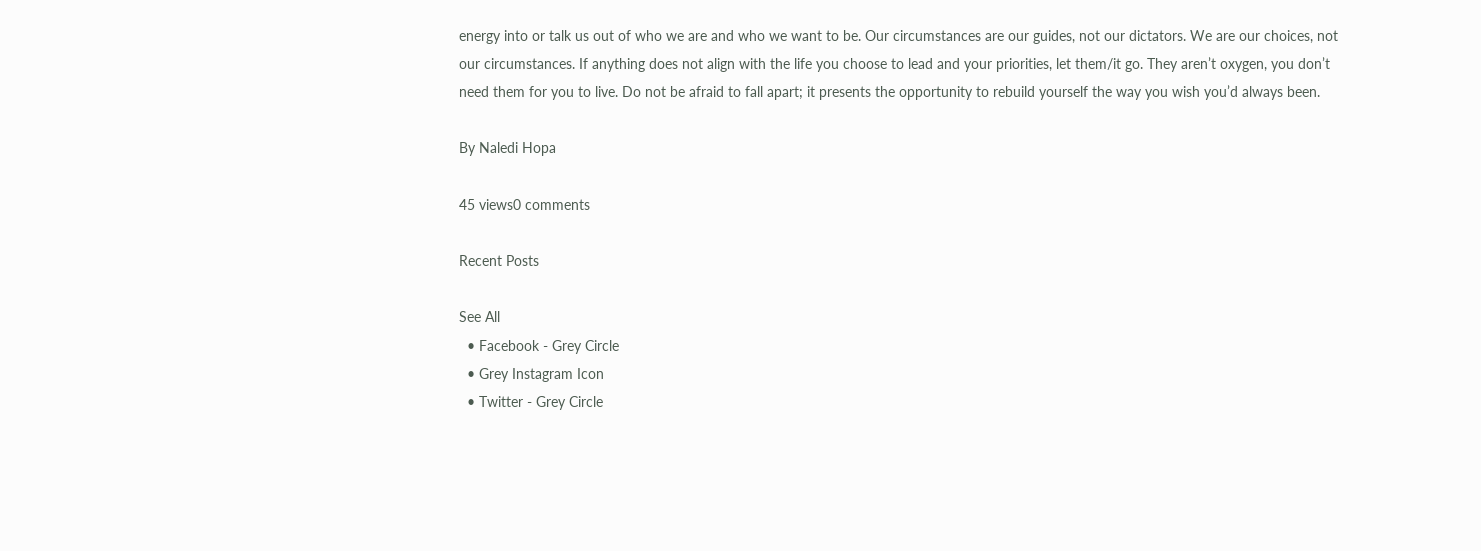energy into or talk us out of who we are and who we want to be. Our circumstances are our guides, not our dictators. We are our choices, not our circumstances. If anything does not align with the life you choose to lead and your priorities, let them/it go. They aren’t oxygen, you don’t need them for you to live. Do not be afraid to fall apart; it presents the opportunity to rebuild yourself the way you wish you’d always been.

By Naledi Hopa

45 views0 comments

Recent Posts

See All
  • Facebook - Grey Circle
  • Grey Instagram Icon
  • Twitter - Grey Circle